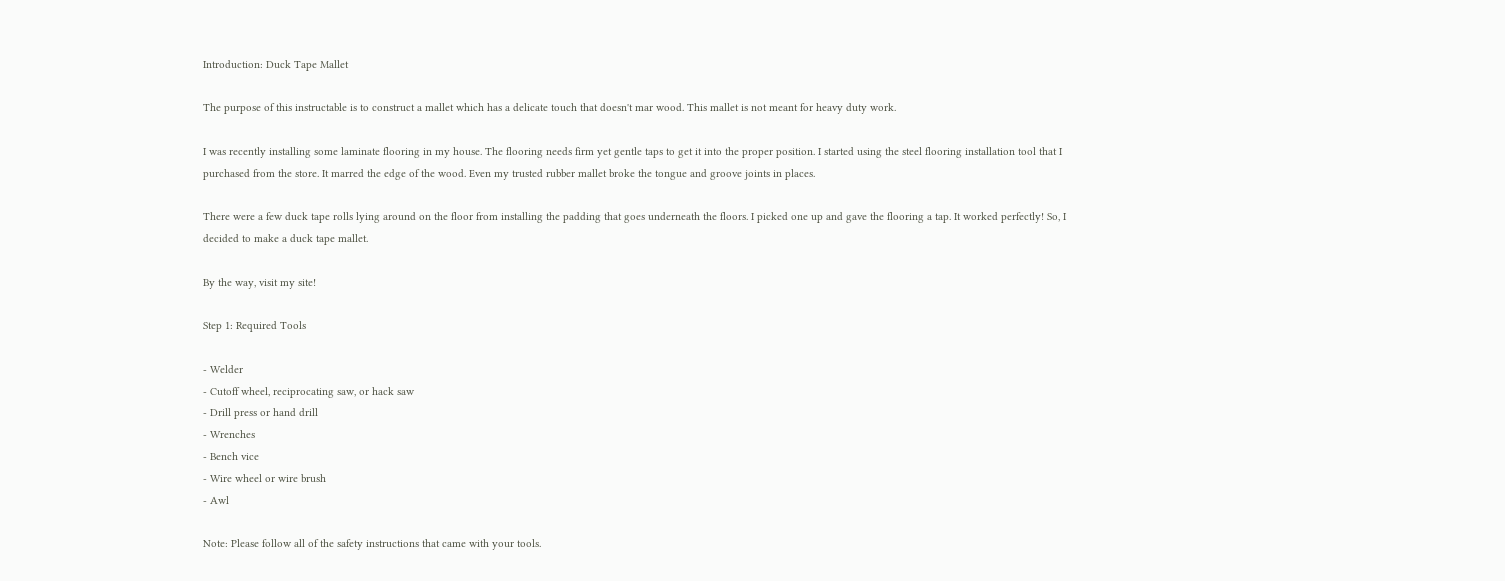Introduction: Duck Tape Mallet

The purpose of this instructable is to construct a mallet which has a delicate touch that doesn't mar wood. This mallet is not meant for heavy duty work.

I was recently installing some laminate flooring in my house. The flooring needs firm yet gentle taps to get it into the proper position. I started using the steel flooring installation tool that I purchased from the store. It marred the edge of the wood. Even my trusted rubber mallet broke the tongue and groove joints in places.

There were a few duck tape rolls lying around on the floor from installing the padding that goes underneath the floors. I picked one up and gave the flooring a tap. It worked perfectly! So, I decided to make a duck tape mallet.

By the way, visit my site!

Step 1: Required Tools

- Welder
- Cutoff wheel, reciprocating saw, or hack saw
- Drill press or hand drill
- Wrenches
- Bench vice
- Wire wheel or wire brush
- Awl

Note: Please follow all of the safety instructions that came with your tools.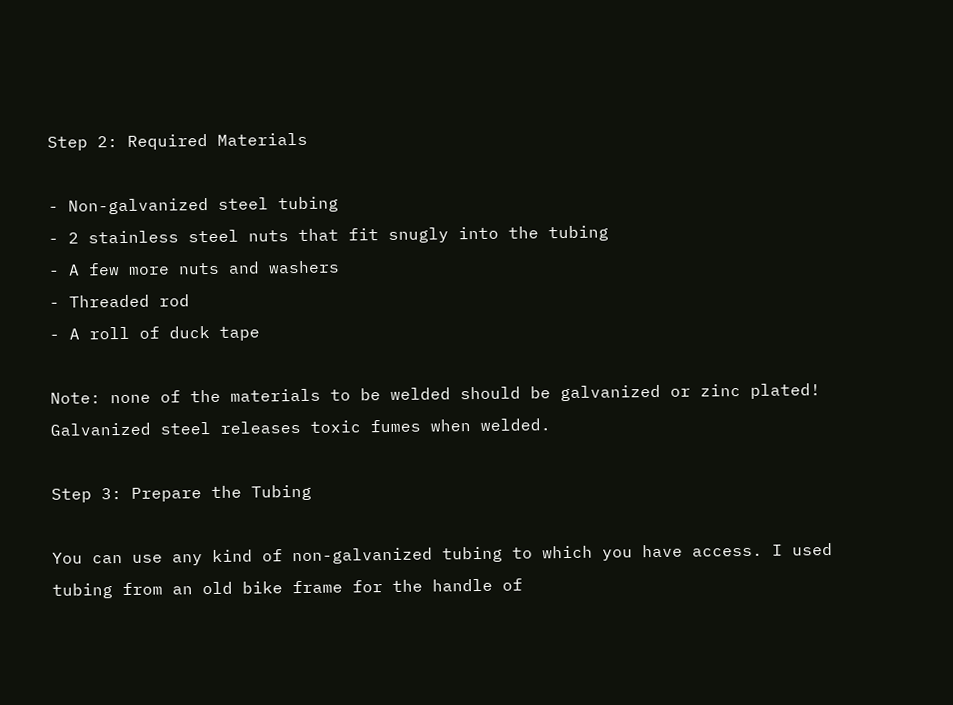Step 2: Required Materials

- Non-galvanized steel tubing
- 2 stainless steel nuts that fit snugly into the tubing
- A few more nuts and washers
- Threaded rod
- A roll of duck tape

Note: none of the materials to be welded should be galvanized or zinc plated! Galvanized steel releases toxic fumes when welded.

Step 3: Prepare the Tubing

You can use any kind of non-galvanized tubing to which you have access. I used tubing from an old bike frame for the handle of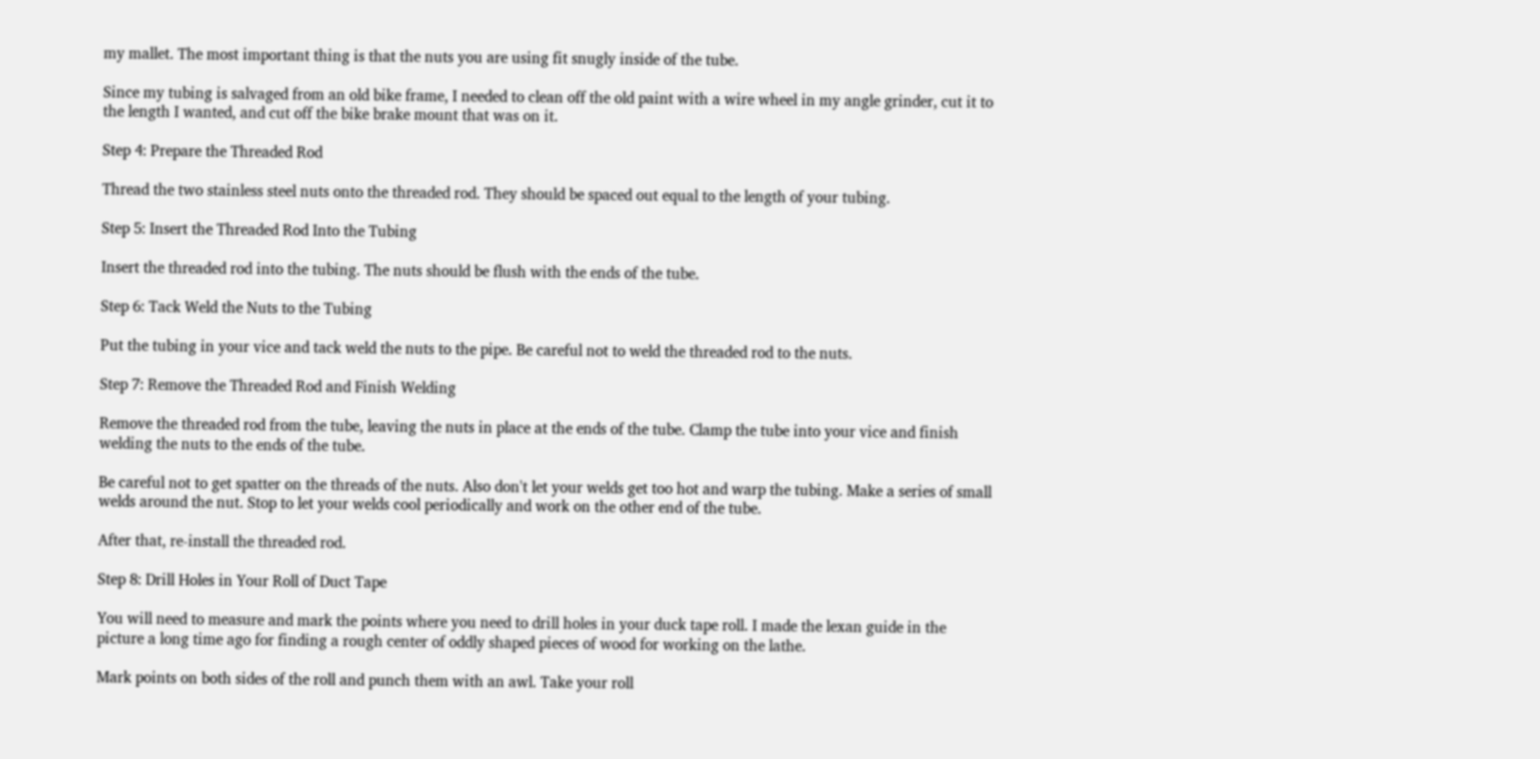my mallet. The most important thing is that the nuts you are using fit snugly inside of the tube.

Since my tubing is salvaged from an old bike frame, I needed to clean off the old paint with a wire wheel in my angle grinder, cut it to the length I wanted, and cut off the bike brake mount that was on it.

Step 4: Prepare the Threaded Rod

Thread the two stainless steel nuts onto the threaded rod. They should be spaced out equal to the length of your tubing.

Step 5: Insert the Threaded Rod Into the Tubing

Insert the threaded rod into the tubing. The nuts should be flush with the ends of the tube.

Step 6: Tack Weld the Nuts to the Tubing

Put the tubing in your vice and tack weld the nuts to the pipe. Be careful not to weld the threaded rod to the nuts.

Step 7: Remove the Threaded Rod and Finish Welding

Remove the threaded rod from the tube, leaving the nuts in place at the ends of the tube. Clamp the tube into your vice and finish welding the nuts to the ends of the tube.

Be careful not to get spatter on the threads of the nuts. Also don't let your welds get too hot and warp the tubing. Make a series of small welds around the nut. Stop to let your welds cool periodically and work on the other end of the tube.

After that, re-install the threaded rod.

Step 8: Drill Holes in Your Roll of Duct Tape

You will need to measure and mark the points where you need to drill holes in your duck tape roll. I made the lexan guide in the picture a long time ago for finding a rough center of oddly shaped pieces of wood for working on the lathe.

Mark points on both sides of the roll and punch them with an awl. Take your roll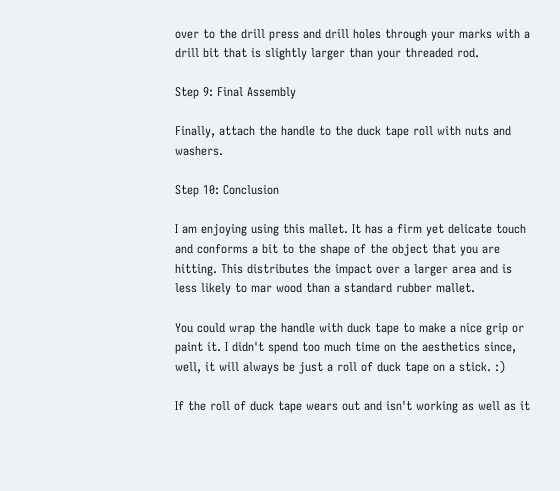over to the drill press and drill holes through your marks with a drill bit that is slightly larger than your threaded rod.

Step 9: Final Assembly

Finally, attach the handle to the duck tape roll with nuts and washers.

Step 10: Conclusion

I am enjoying using this mallet. It has a firm yet delicate touch and conforms a bit to the shape of the object that you are hitting. This distributes the impact over a larger area and is less likely to mar wood than a standard rubber mallet.

You could wrap the handle with duck tape to make a nice grip or paint it. I didn't spend too much time on the aesthetics since, well, it will always be just a roll of duck tape on a stick. :)

If the roll of duck tape wears out and isn't working as well as it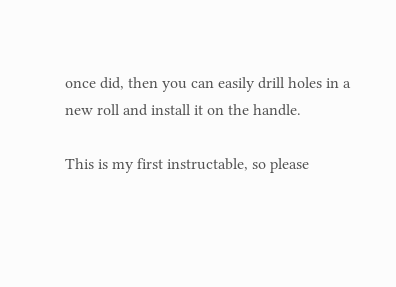once did, then you can easily drill holes in a new roll and install it on the handle.

This is my first instructable, so please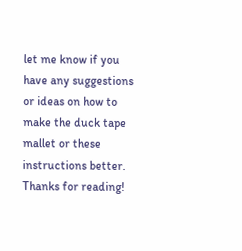let me know if you have any suggestions or ideas on how to make the duck tape mallet or these instructions better. Thanks for reading!